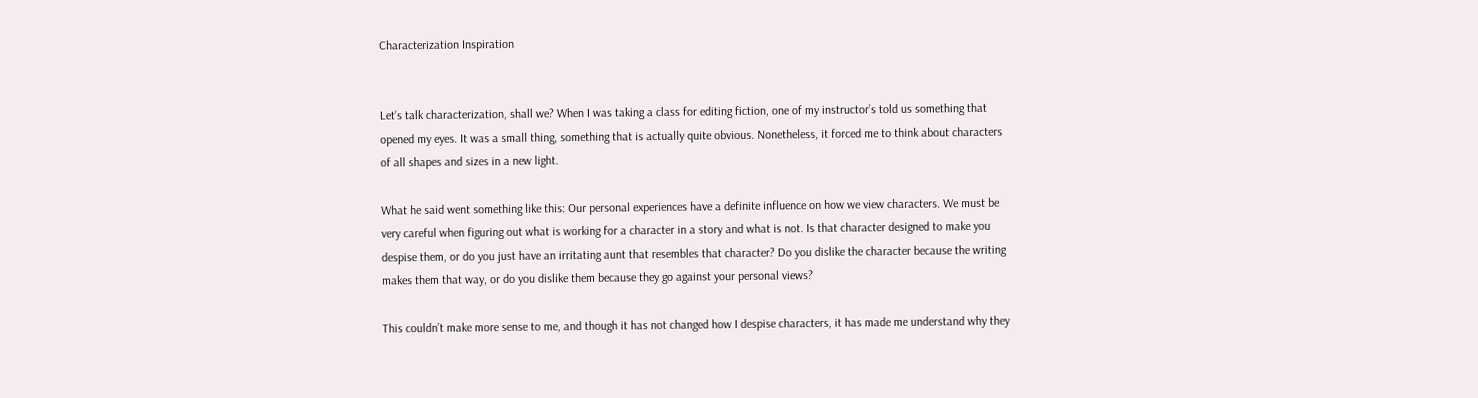Characterization Inspiration


Let’s talk characterization, shall we? When I was taking a class for editing fiction, one of my instructor’s told us something that opened my eyes. It was a small thing, something that is actually quite obvious. Nonetheless, it forced me to think about characters of all shapes and sizes in a new light.

What he said went something like this: Our personal experiences have a definite influence on how we view characters. We must be very careful when figuring out what is working for a character in a story and what is not. Is that character designed to make you despise them, or do you just have an irritating aunt that resembles that character? Do you dislike the character because the writing makes them that way, or do you dislike them because they go against your personal views?

This couldn’t make more sense to me, and though it has not changed how I despise characters, it has made me understand why they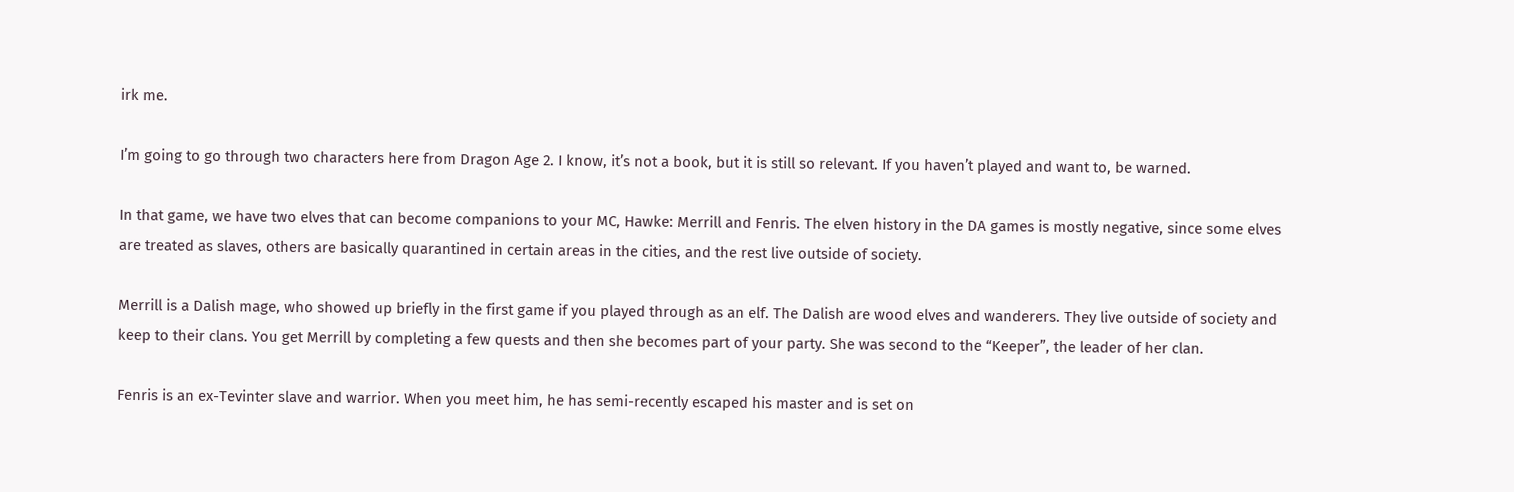irk me.

I’m going to go through two characters here from Dragon Age 2. I know, it’s not a book, but it is still so relevant. If you haven’t played and want to, be warned.

In that game, we have two elves that can become companions to your MC, Hawke: Merrill and Fenris. The elven history in the DA games is mostly negative, since some elves are treated as slaves, others are basically quarantined in certain areas in the cities, and the rest live outside of society.

Merrill is a Dalish mage, who showed up briefly in the first game if you played through as an elf. The Dalish are wood elves and wanderers. They live outside of society and keep to their clans. You get Merrill by completing a few quests and then she becomes part of your party. She was second to the “Keeper”, the leader of her clan.

Fenris is an ex-Tevinter slave and warrior. When you meet him, he has semi-recently escaped his master and is set on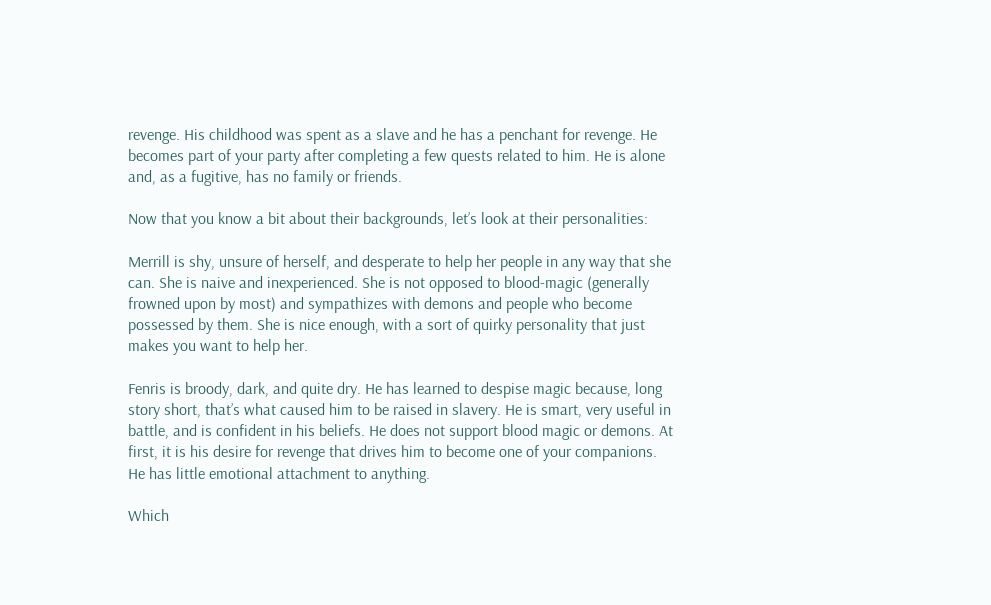revenge. His childhood was spent as a slave and he has a penchant for revenge. He becomes part of your party after completing a few quests related to him. He is alone and, as a fugitive, has no family or friends.

Now that you know a bit about their backgrounds, let’s look at their personalities:

Merrill is shy, unsure of herself, and desperate to help her people in any way that she can. She is naive and inexperienced. She is not opposed to blood-magic (generally frowned upon by most) and sympathizes with demons and people who become possessed by them. She is nice enough, with a sort of quirky personality that just makes you want to help her.

Fenris is broody, dark, and quite dry. He has learned to despise magic because, long story short, that’s what caused him to be raised in slavery. He is smart, very useful in battle, and is confident in his beliefs. He does not support blood magic or demons. At first, it is his desire for revenge that drives him to become one of your companions. He has little emotional attachment to anything.

Which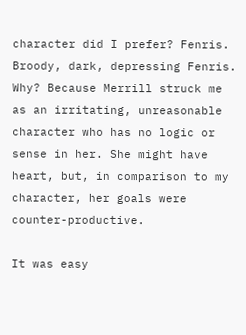character did I prefer? Fenris. Broody, dark, depressing Fenris. Why? Because Merrill struck me as an irritating, unreasonable character who has no logic or sense in her. She might have heart, but, in comparison to my character, her goals were counter-productive.

It was easy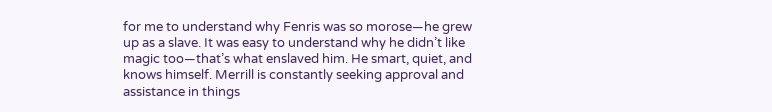for me to understand why Fenris was so morose—he grew up as a slave. It was easy to understand why he didn’t like magic too—that’s what enslaved him. He smart, quiet, and knows himself. Merrill is constantly seeking approval and assistance in things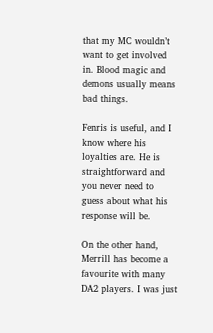that my MC wouldn’t want to get involved in. Blood magic and demons usually means bad things.

Fenris is useful, and I know where his loyalties are. He is straightforward and you never need to guess about what his response will be.

On the other hand, Merrill has become a favourite with many DA2 players. I was just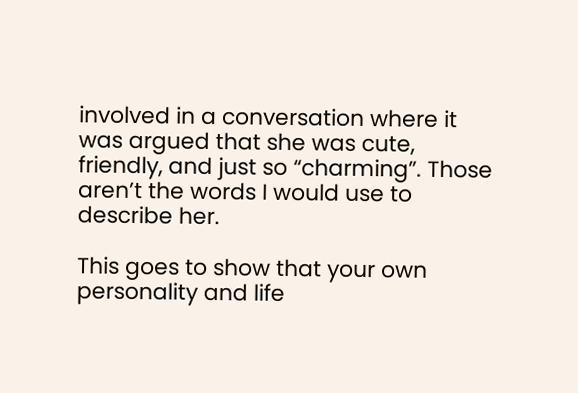involved in a conversation where it was argued that she was cute, friendly, and just so “charming”. Those aren’t the words I would use to describe her.

This goes to show that your own personality and life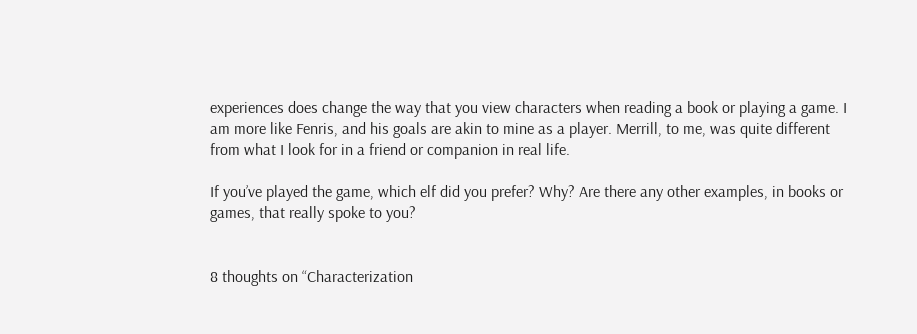experiences does change the way that you view characters when reading a book or playing a game. I am more like Fenris, and his goals are akin to mine as a player. Merrill, to me, was quite different from what I look for in a friend or companion in real life.

If you’ve played the game, which elf did you prefer? Why? Are there any other examples, in books or games, that really spoke to you?


8 thoughts on “Characterization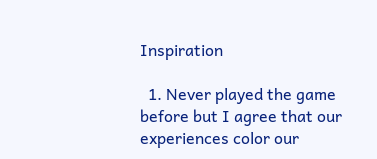Inspiration

  1. Never played the game before but I agree that our experiences color our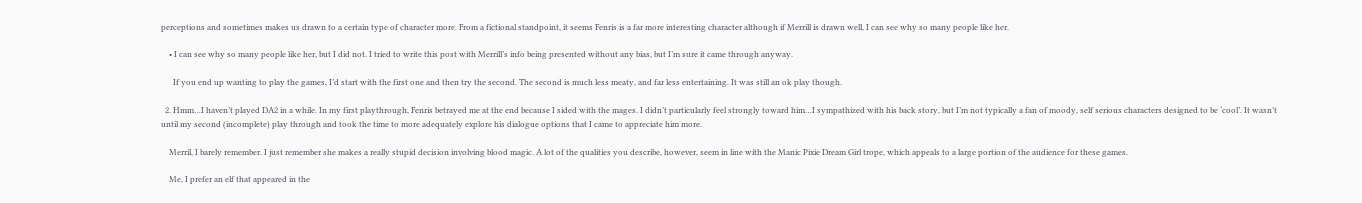perceptions and sometimes makes us drawn to a certain type of character more. From a fictional standpoint, it seems Fenris is a far more interesting character although if Merrill is drawn well, I can see why so many people like her.

    • I can see why so many people like her, but I did not. I tried to write this post with Merrill’s info being presented without any bias, but I’m sure it came through anyway.

      If you end up wanting to play the games, I’d start with the first one and then try the second. The second is much less meaty, and far less entertaining. It was still an ok play though.

  2. Hmm…I haven’t played DA2 in a while. In my first playthrough, Fenris betrayed me at the end because I sided with the mages. I didn’t particularly feel strongly toward him…I sympathized with his back story, but I’m not typically a fan of moody, self serious characters designed to be ‘cool’. It wasn’t until my second (incomplete) play through and took the time to more adequately explore his dialogue options that I came to appreciate him more.

    Merril, I barely remember. I just remember she makes a really stupid decision involving blood magic. A lot of the qualities you describe, however, seem in line with the Manic Pixie Dream Girl trope, which appeals to a large portion of the audience for these games.

    Me, I prefer an elf that appeared in the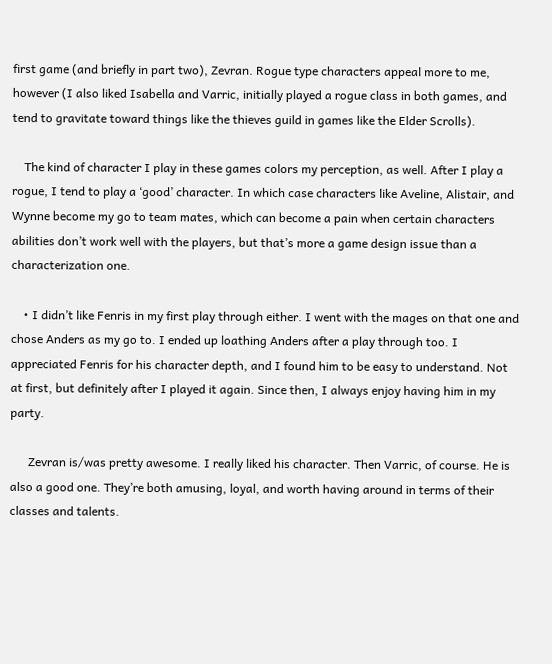first game (and briefly in part two), Zevran. Rogue type characters appeal more to me, however (I also liked Isabella and Varric, initially played a rogue class in both games, and tend to gravitate toward things like the thieves guild in games like the Elder Scrolls).

    The kind of character I play in these games colors my perception, as well. After I play a rogue, I tend to play a ‘good’ character. In which case characters like Aveline, Alistair, and Wynne become my go to team mates, which can become a pain when certain characters abilities don’t work well with the players, but that’s more a game design issue than a characterization one.

    • I didn’t like Fenris in my first play through either. I went with the mages on that one and chose Anders as my go to. I ended up loathing Anders after a play through too. I appreciated Fenris for his character depth, and I found him to be easy to understand. Not at first, but definitely after I played it again. Since then, I always enjoy having him in my party.

      Zevran is/was pretty awesome. I really liked his character. Then Varric, of course. He is also a good one. They’re both amusing, loyal, and worth having around in terms of their classes and talents.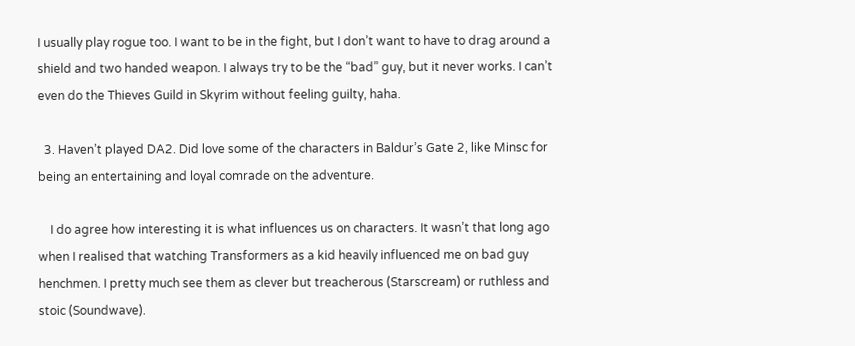I usually play rogue too. I want to be in the fight, but I don’t want to have to drag around a shield and two handed weapon. I always try to be the “bad” guy, but it never works. I can’t even do the Thieves Guild in Skyrim without feeling guilty, haha.

  3. Haven’t played DA2. Did love some of the characters in Baldur’s Gate 2, like Minsc for being an entertaining and loyal comrade on the adventure.

    I do agree how interesting it is what influences us on characters. It wasn’t that long ago when I realised that watching Transformers as a kid heavily influenced me on bad guy henchmen. I pretty much see them as clever but treacherous (Starscream) or ruthless and stoic (Soundwave).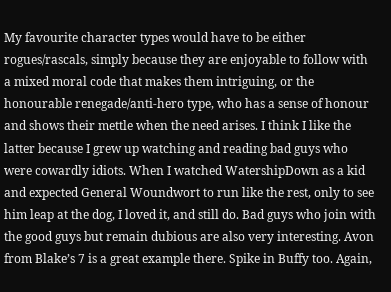My favourite character types would have to be either rogues/rascals, simply because they are enjoyable to follow with a mixed moral code that makes them intriguing, or the honourable renegade/anti-hero type, who has a sense of honour and shows their mettle when the need arises. I think I like the latter because I grew up watching and reading bad guys who were cowardly idiots. When I watched WatershipDown as a kid and expected General Woundwort to run like the rest, only to see him leap at the dog, I loved it, and still do. Bad guys who join with the good guys but remain dubious are also very interesting. Avon from Blake’s 7 is a great example there. Spike in Buffy too. Again,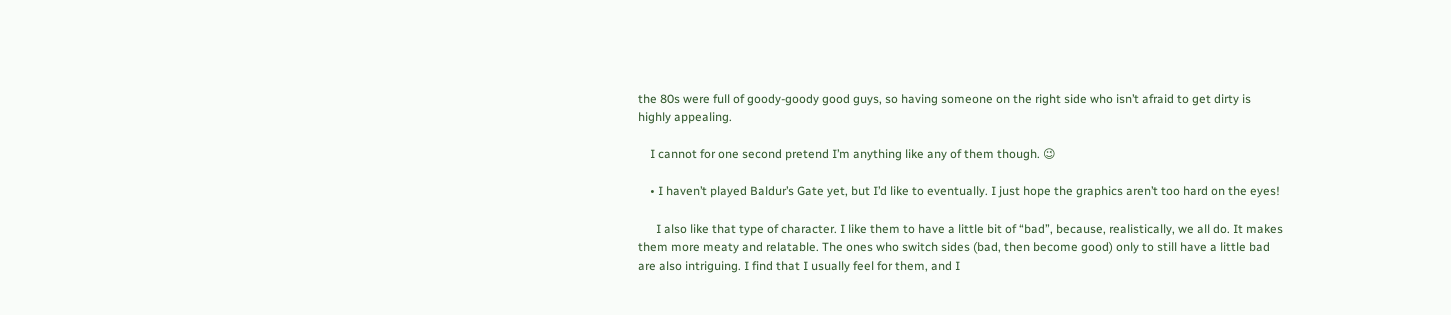the 80s were full of goody-goody good guys, so having someone on the right side who isn’t afraid to get dirty is highly appealing.

    I cannot for one second pretend I’m anything like any of them though. 😉

    • I haven’t played Baldur’s Gate yet, but I’d like to eventually. I just hope the graphics aren’t too hard on the eyes!

      I also like that type of character. I like them to have a little bit of “bad”, because, realistically, we all do. It makes them more meaty and relatable. The ones who switch sides (bad, then become good) only to still have a little bad are also intriguing. I find that I usually feel for them, and I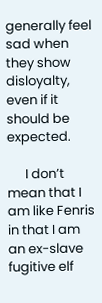generally feel sad when they show disloyalty, even if it should be expected.

      I don’t mean that I am like Fenris in that I am an ex-slave fugitive elf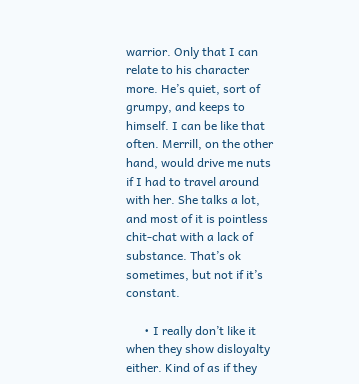warrior. Only that I can relate to his character more. He’s quiet, sort of grumpy, and keeps to himself. I can be like that often. Merrill, on the other hand, would drive me nuts if I had to travel around with her. She talks a lot, and most of it is pointless chit-chat with a lack of substance. That’s ok sometimes, but not if it’s constant.

      • I really don’t like it when they show disloyalty either. Kind of as if they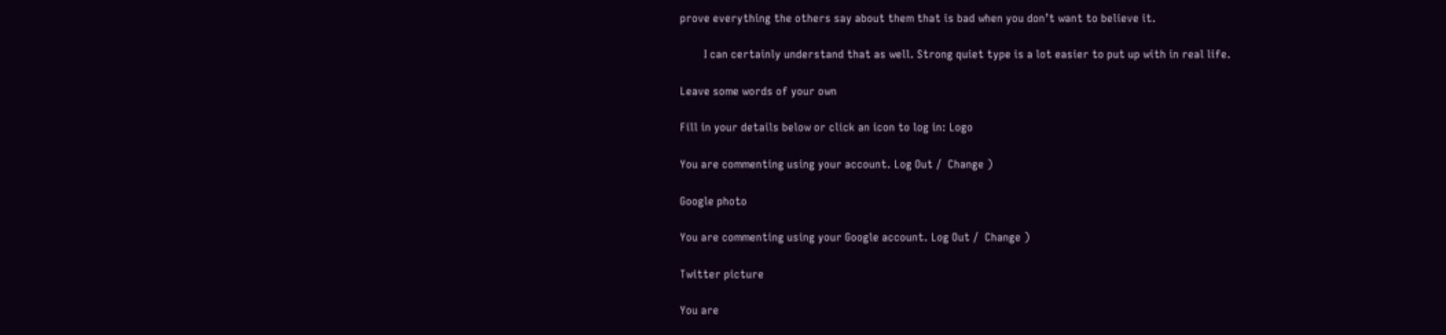prove everything the others say about them that is bad when you don’t want to believe it.

        I can certainly understand that as well. Strong quiet type is a lot easier to put up with in real life.

Leave some words of your own

Fill in your details below or click an icon to log in: Logo

You are commenting using your account. Log Out /  Change )

Google photo

You are commenting using your Google account. Log Out /  Change )

Twitter picture

You are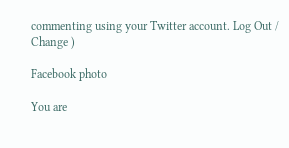commenting using your Twitter account. Log Out /  Change )

Facebook photo

You are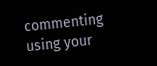commenting using your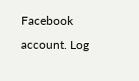Facebook account. Log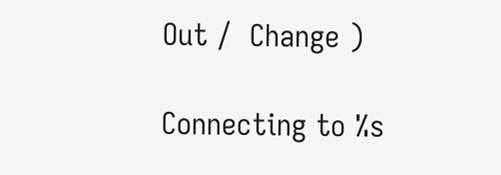Out /  Change )

Connecting to %s